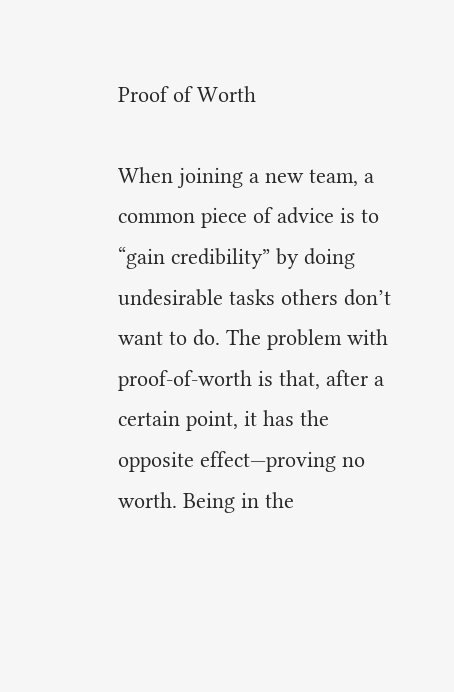Proof of Worth

When joining a new team, a common piece of advice is to “gain credibility” by doing undesirable tasks others don’t want to do. The problem with proof-of-worth is that, after a certain point, it has the opposite effect—proving no worth. Being in the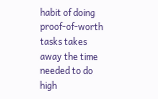habit of doing proof-of-worth tasks takes away the time needed to do high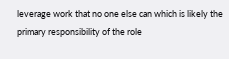leverage work that no one else can which is likely the primary responsibility of the role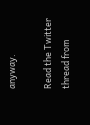anyway.

Read the Twitter thread from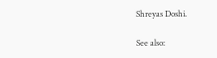Shreyas Doshi.

See also: